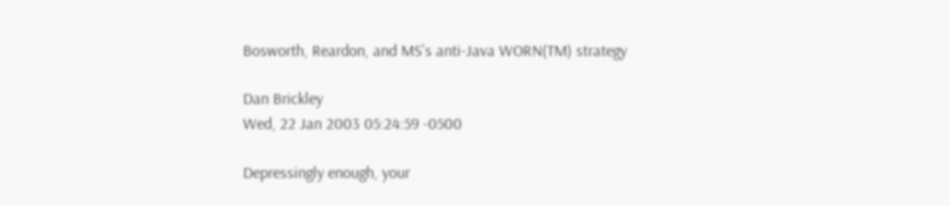Bosworth, Reardon, and MS's anti-Java WORN(TM) strategy

Dan Brickley
Wed, 22 Jan 2003 05:24:59 -0500

Depressingly enough, your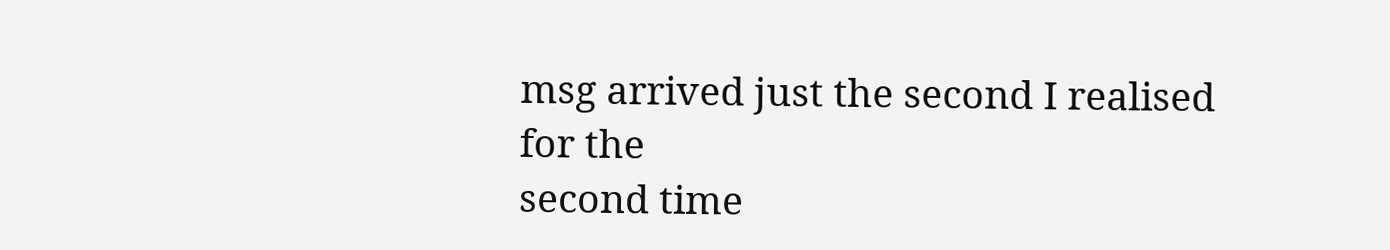msg arrived just the second I realised for the
second time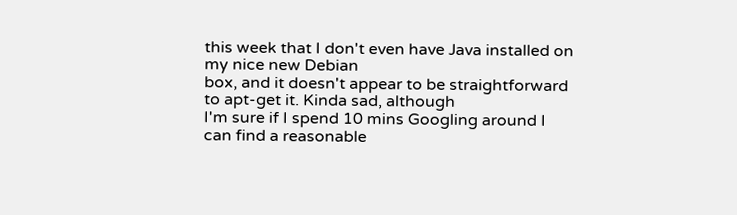this week that I don't even have Java installed on my nice new Debian
box, and it doesn't appear to be straightforward to apt-get it. Kinda sad, although
I'm sure if I spend 10 mins Googling around I can find a reasonable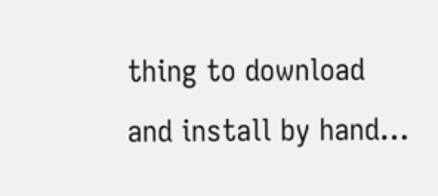thing to download
and install by hand...